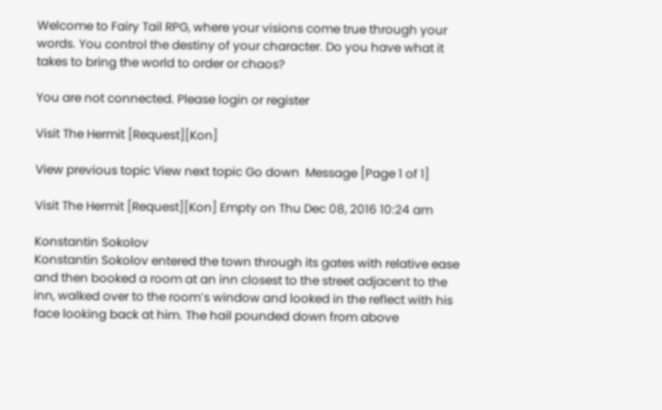Welcome to Fairy Tail RPG, where your visions come true through your words. You control the destiny of your character. Do you have what it takes to bring the world to order or chaos?

You are not connected. Please login or register

Visit The Hermit [Request][Kon]

View previous topic View next topic Go down  Message [Page 1 of 1]

Visit The Hermit [Request][Kon] Empty on Thu Dec 08, 2016 10:24 am

Konstantin Sokolov
Konstantin Sokolov entered the town through its gates with relative ease and then booked a room at an inn closest to the street adjacent to the inn, walked over to the room’s window and looked in the reflect with his face looking back at him. The hail pounded down from above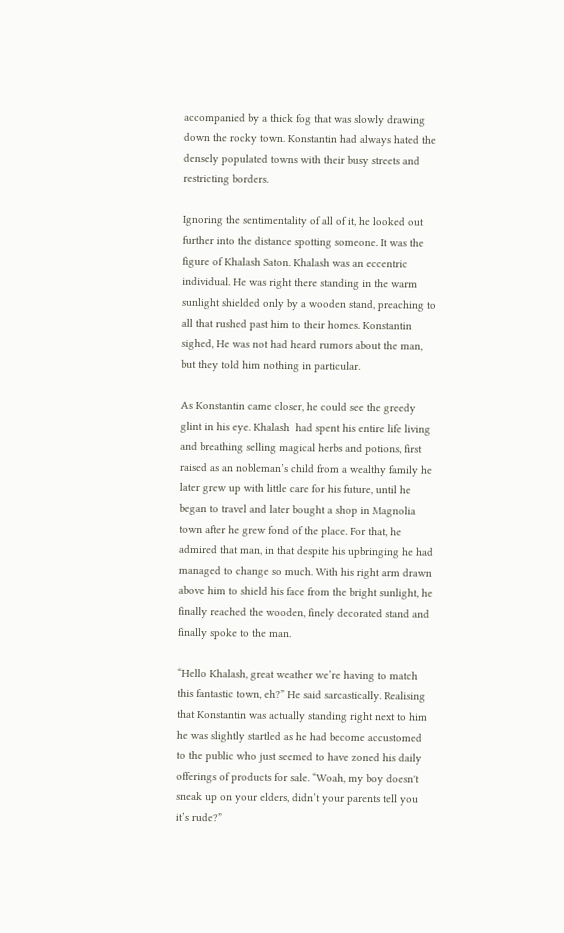accompanied by a thick fog that was slowly drawing down the rocky town. Konstantin had always hated the densely populated towns with their busy streets and restricting borders.

Ignoring the sentimentality of all of it, he looked out further into the distance spotting someone. It was the figure of Khalash Saton. Khalash was an eccentric individual. He was right there standing in the warm sunlight shielded only by a wooden stand, preaching to all that rushed past him to their homes. Konstantin sighed, He was not had heard rumors about the man, but they told him nothing in particular.

As Konstantin came closer, he could see the greedy glint in his eye. Khalash  had spent his entire life living and breathing selling magical herbs and potions, first raised as an nobleman’s child from a wealthy family he later grew up with little care for his future, until he began to travel and later bought a shop in Magnolia town after he grew fond of the place. For that, he admired that man, in that despite his upbringing he had managed to change so much. With his right arm drawn above him to shield his face from the bright sunlight, he finally reached the wooden, finely decorated stand and finally spoke to the man.

“Hello Khalash, great weather we’re having to match this fantastic town, eh?” He said sarcastically. Realising that Konstantin was actually standing right next to him he was slightly startled as he had become accustomed to the public who just seemed to have zoned his daily offerings of products for sale. “Woah, my boy doesn't sneak up on your elders, didn’t your parents tell you it’s rude?”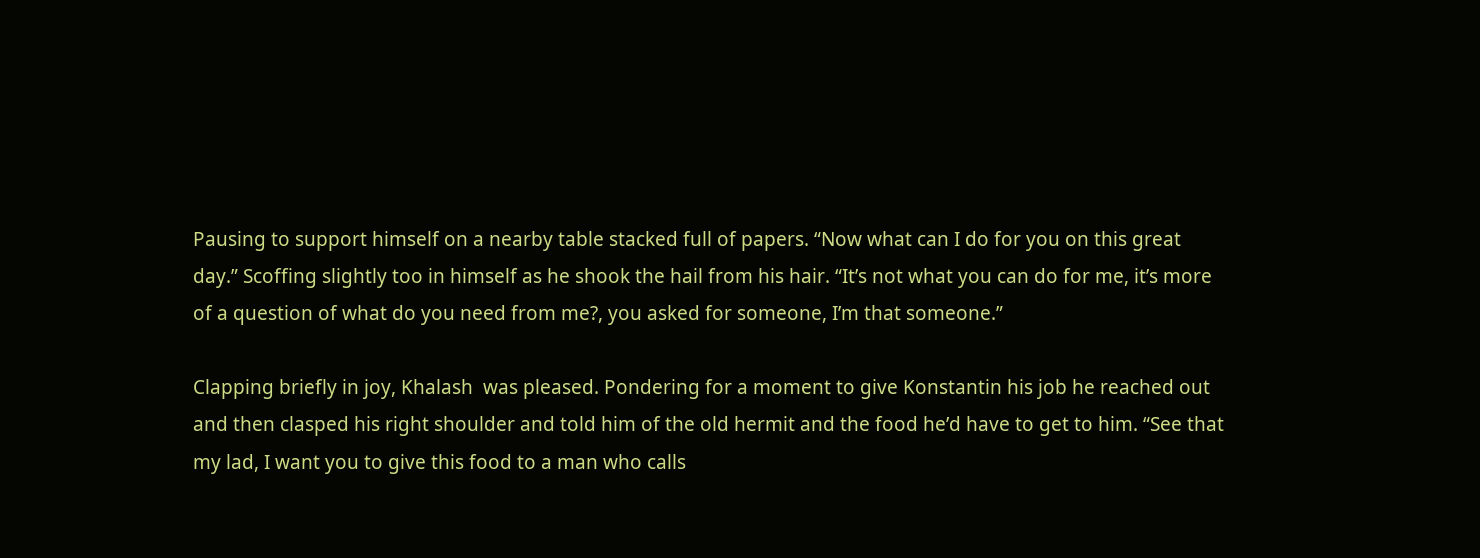Pausing to support himself on a nearby table stacked full of papers. “Now what can I do for you on this great day.” Scoffing slightly too in himself as he shook the hail from his hair. “It’s not what you can do for me, it’s more of a question of what do you need from me?, you asked for someone, I’m that someone.”

Clapping briefly in joy, Khalash  was pleased. Pondering for a moment to give Konstantin his job he reached out and then clasped his right shoulder and told him of the old hermit and the food he’d have to get to him. “See that my lad, I want you to give this food to a man who calls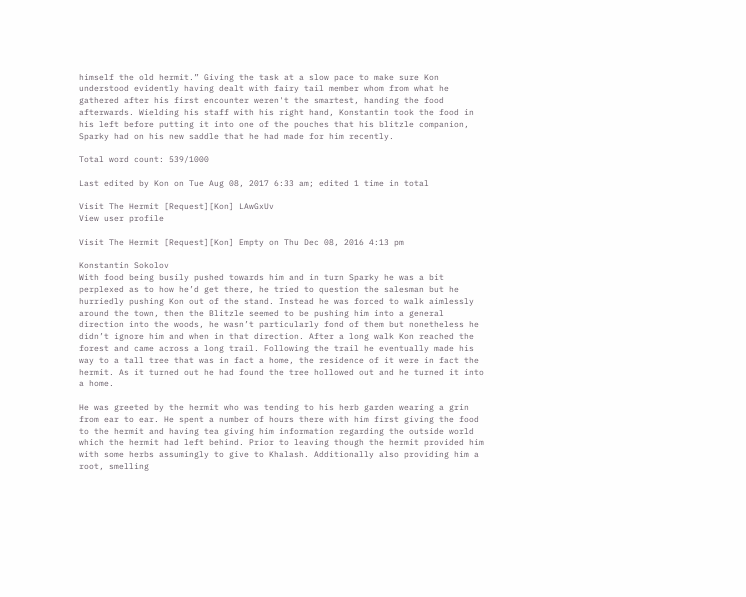himself the old hermit.” Giving the task at a slow pace to make sure Kon understood evidently having dealt with fairy tail member whom from what he gathered after his first encounter weren't the smartest, handing the food afterwards. Wielding his staff with his right hand, Konstantin took the food in his left before putting it into one of the pouches that his blitzle companion, Sparky had on his new saddle that he had made for him recently.

Total word count: 539/1000

Last edited by Kon on Tue Aug 08, 2017 6:33 am; edited 1 time in total

Visit The Hermit [Request][Kon] LAwGxUv
View user profile

Visit The Hermit [Request][Kon] Empty on Thu Dec 08, 2016 4:13 pm

Konstantin Sokolov
With food being busily pushed towards him and in turn Sparky he was a bit perplexed as to how he’d get there, he tried to question the salesman but he hurriedly pushing Kon out of the stand. Instead he was forced to walk aimlessly around the town, then the Blitzle seemed to be pushing him into a general direction into the woods, he wasn’t particularly fond of them but nonetheless he didn’t ignore him and when in that direction. After a long walk Kon reached the forest and came across a long trail. Following the trail he eventually made his way to a tall tree that was in fact a home, the residence of it were in fact the hermit. As it turned out he had found the tree hollowed out and he turned it into a home.

He was greeted by the hermit who was tending to his herb garden wearing a grin from ear to ear. He spent a number of hours there with him first giving the food to the hermit and having tea giving him information regarding the outside world which the hermit had left behind. Prior to leaving though the hermit provided him with some herbs assumingly to give to Khalash. Additionally also providing him a root, smelling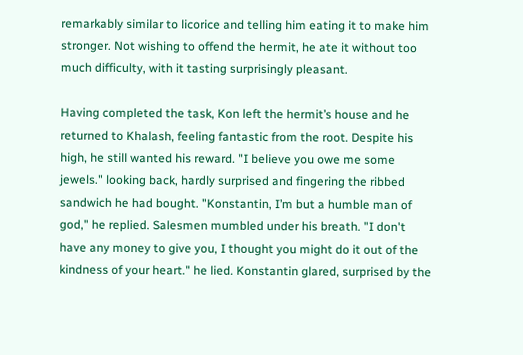remarkably similar to licorice and telling him eating it to make him stronger. Not wishing to offend the hermit, he ate it without too much difficulty, with it tasting surprisingly pleasant.

Having completed the task, Kon left the hermit’s house and he returned to Khalash, feeling fantastic from the root. Despite his high, he still wanted his reward. "I believe you owe me some jewels." looking back, hardly surprised and fingering the ribbed sandwich he had bought. "Konstantin, I’m but a humble man of god," he replied. Salesmen mumbled under his breath. "I don't have any money to give you, I thought you might do it out of the kindness of your heart." he lied. Konstantin glared, surprised by the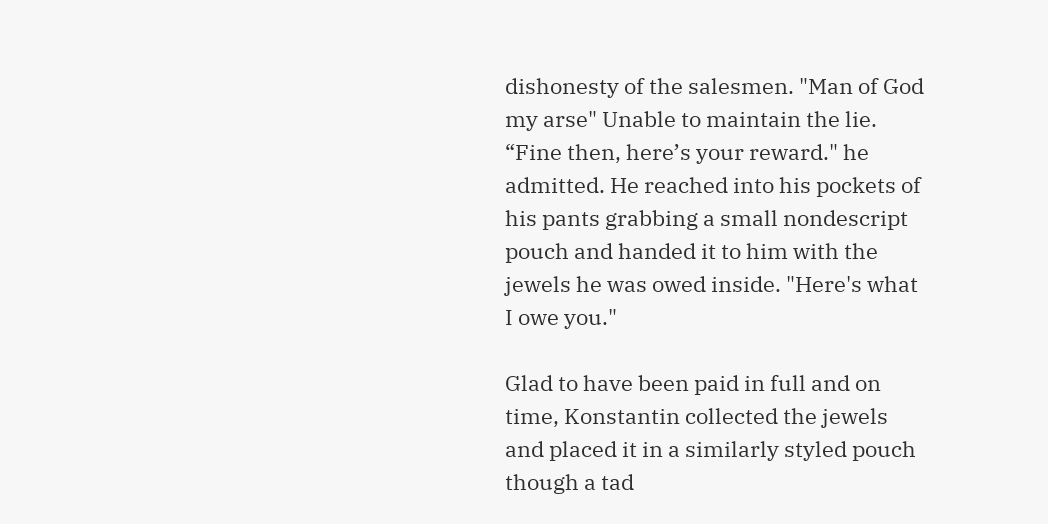dishonesty of the salesmen. "Man of God my arse" Unable to maintain the lie. “Fine then, here’s your reward." he admitted. He reached into his pockets of his pants grabbing a small nondescript pouch and handed it to him with the jewels he was owed inside. "Here's what I owe you."

Glad to have been paid in full and on time, Konstantin collected the jewels and placed it in a similarly styled pouch though a tad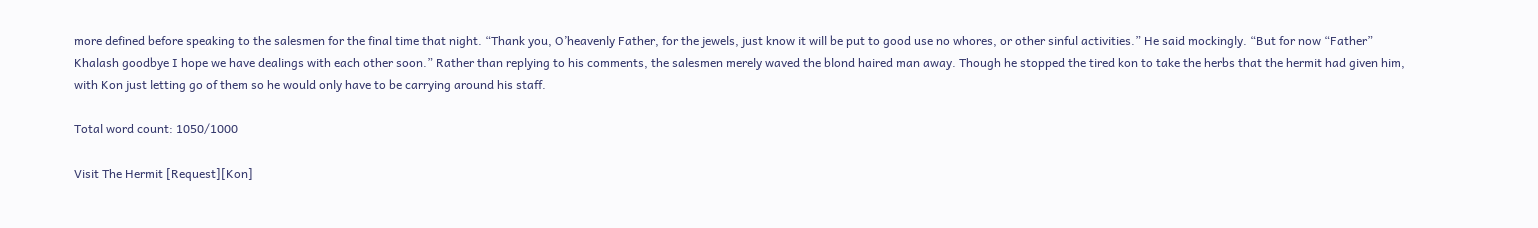more defined before speaking to the salesmen for the final time that night. “Thank you, O’heavenly Father, for the jewels, just know it will be put to good use no whores, or other sinful activities.” He said mockingly. “But for now “Father” Khalash goodbye I hope we have dealings with each other soon.” Rather than replying to his comments, the salesmen merely waved the blond haired man away. Though he stopped the tired kon to take the herbs that the hermit had given him, with Kon just letting go of them so he would only have to be carrying around his staff.

Total word count: 1050/1000

Visit The Hermit [Request][Kon]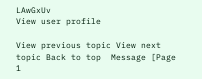LAwGxUv
View user profile

View previous topic View next topic Back to top  Message [Page 1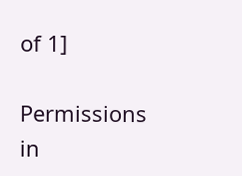of 1]

Permissions in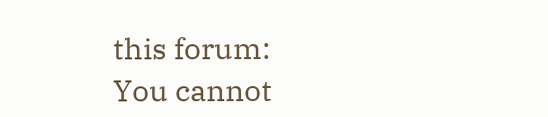this forum:
You cannot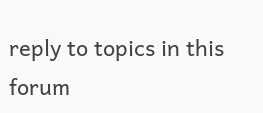reply to topics in this forum